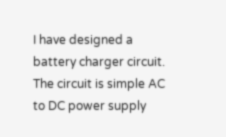I have designed a battery charger circuit. The circuit is simple AC to DC power supply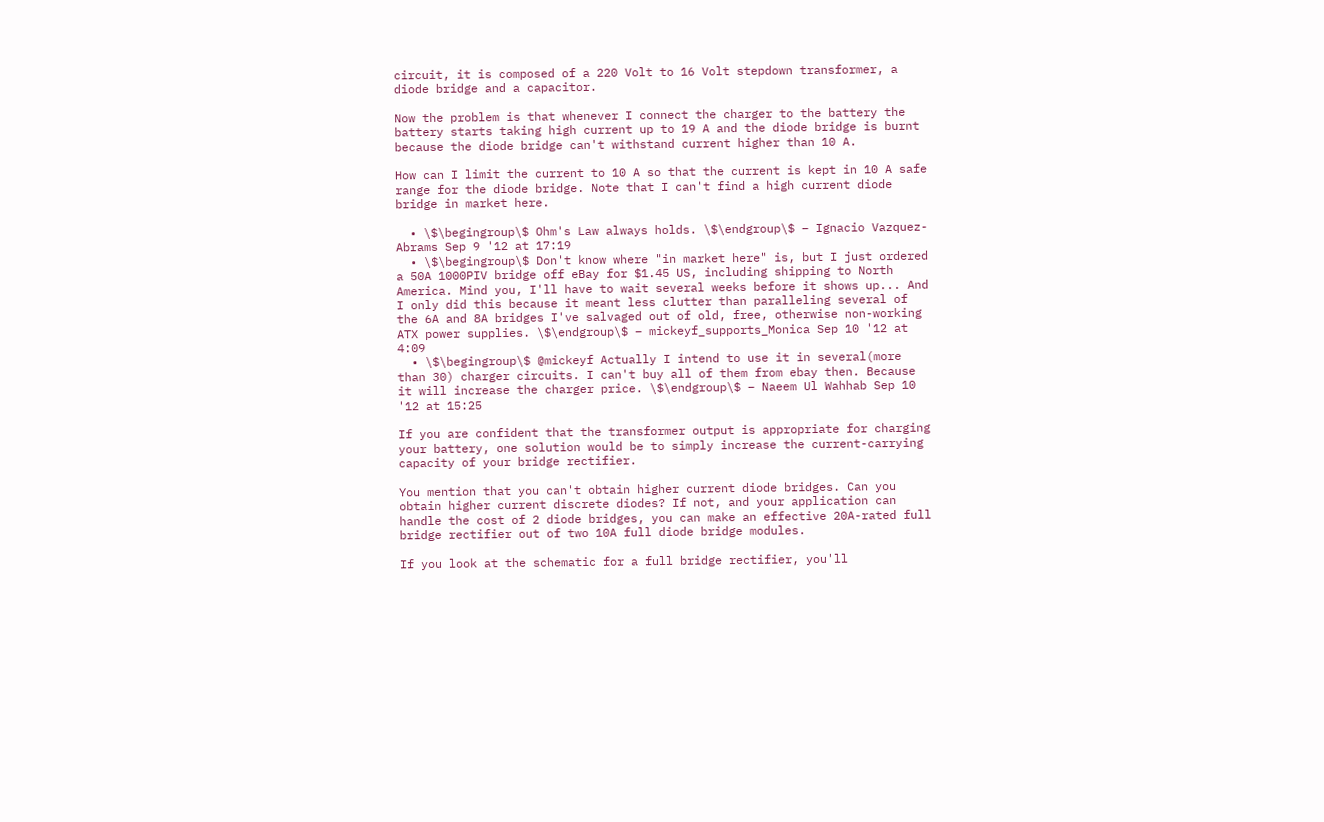circuit, it is composed of a 220 Volt to 16 Volt stepdown transformer, a diode bridge and a capacitor.

Now the problem is that whenever I connect the charger to the battery the battery starts taking high current up to 19 A and the diode bridge is burnt because the diode bridge can't withstand current higher than 10 A.

How can I limit the current to 10 A so that the current is kept in 10 A safe range for the diode bridge. Note that I can't find a high current diode bridge in market here.

  • \$\begingroup\$ Ohm's Law always holds. \$\endgroup\$ – Ignacio Vazquez-Abrams Sep 9 '12 at 17:19
  • \$\begingroup\$ Don't know where "in market here" is, but I just ordered a 50A 1000PIV bridge off eBay for $1.45 US, including shipping to North America. Mind you, I'll have to wait several weeks before it shows up... And I only did this because it meant less clutter than paralleling several of the 6A and 8A bridges I've salvaged out of old, free, otherwise non-working ATX power supplies. \$\endgroup\$ – mickeyf_supports_Monica Sep 10 '12 at 4:09
  • \$\begingroup\$ @mickeyf Actually I intend to use it in several(more than 30) charger circuits. I can't buy all of them from ebay then. Because it will increase the charger price. \$\endgroup\$ – Naeem Ul Wahhab Sep 10 '12 at 15:25

If you are confident that the transformer output is appropriate for charging your battery, one solution would be to simply increase the current-carrying capacity of your bridge rectifier.

You mention that you can't obtain higher current diode bridges. Can you obtain higher current discrete diodes? If not, and your application can handle the cost of 2 diode bridges, you can make an effective 20A-rated full bridge rectifier out of two 10A full diode bridge modules.

If you look at the schematic for a full bridge rectifier, you'll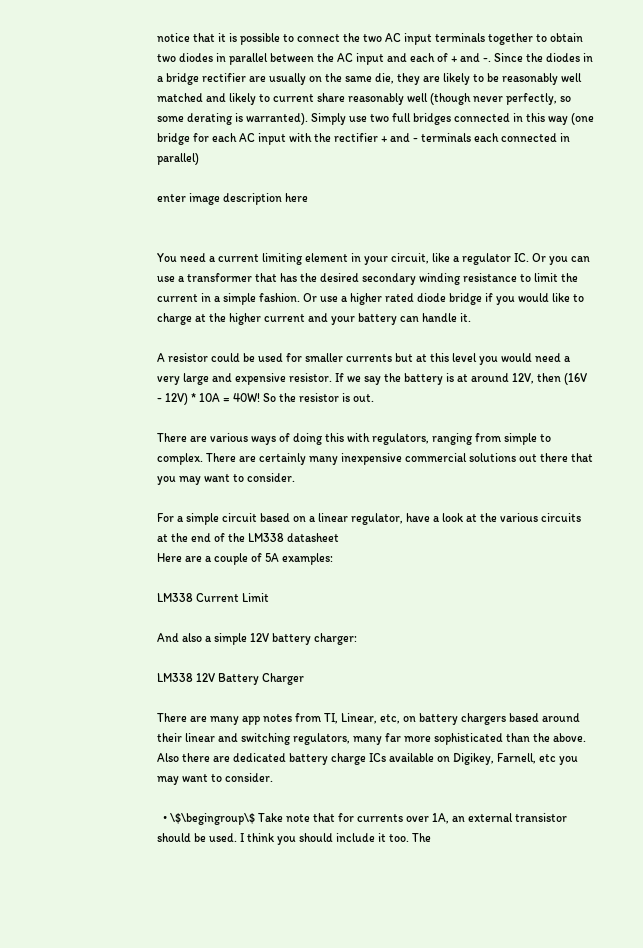notice that it is possible to connect the two AC input terminals together to obtain two diodes in parallel between the AC input and each of + and -. Since the diodes in a bridge rectifier are usually on the same die, they are likely to be reasonably well matched and likely to current share reasonably well (though never perfectly, so some derating is warranted). Simply use two full bridges connected in this way (one bridge for each AC input with the rectifier + and - terminals each connected in parallel)

enter image description here


You need a current limiting element in your circuit, like a regulator IC. Or you can use a transformer that has the desired secondary winding resistance to limit the current in a simple fashion. Or use a higher rated diode bridge if you would like to charge at the higher current and your battery can handle it.

A resistor could be used for smaller currents but at this level you would need a very large and expensive resistor. If we say the battery is at around 12V, then (16V - 12V) * 10A = 40W! So the resistor is out.

There are various ways of doing this with regulators, ranging from simple to complex. There are certainly many inexpensive commercial solutions out there that you may want to consider.

For a simple circuit based on a linear regulator, have a look at the various circuits at the end of the LM338 datasheet
Here are a couple of 5A examples:

LM338 Current Limit

And also a simple 12V battery charger:

LM338 12V Battery Charger

There are many app notes from TI, Linear, etc, on battery chargers based around their linear and switching regulators, many far more sophisticated than the above. Also there are dedicated battery charge ICs available on Digikey, Farnell, etc you may want to consider.

  • \$\begingroup\$ Take note that for currents over 1A, an external transistor should be used. I think you should include it too. The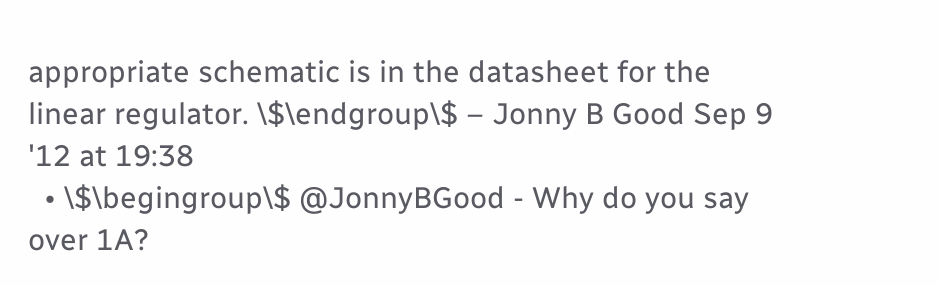appropriate schematic is in the datasheet for the linear regulator. \$\endgroup\$ – Jonny B Good Sep 9 '12 at 19:38
  • \$\begingroup\$ @JonnyBGood - Why do you say over 1A?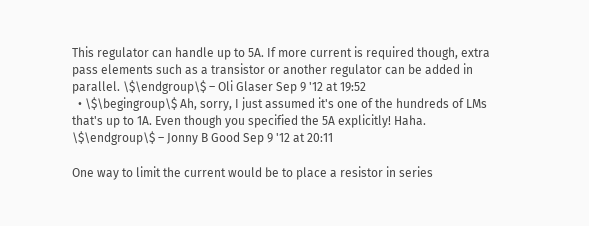This regulator can handle up to 5A. If more current is required though, extra pass elements such as a transistor or another regulator can be added in parallel. \$\endgroup\$ – Oli Glaser Sep 9 '12 at 19:52
  • \$\begingroup\$ Ah, sorry, I just assumed it's one of the hundreds of LMs that's up to 1A. Even though you specified the 5A explicitly! Haha. \$\endgroup\$ – Jonny B Good Sep 9 '12 at 20:11

One way to limit the current would be to place a resistor in series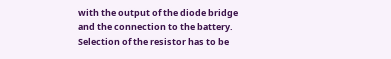with the output of the diode bridge and the connection to the battery. Selection of the resistor has to be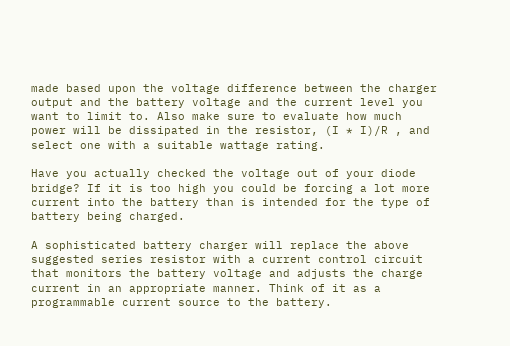made based upon the voltage difference between the charger output and the battery voltage and the current level you want to limit to. Also make sure to evaluate how much power will be dissipated in the resistor, (I * I)/R , and select one with a suitable wattage rating.

Have you actually checked the voltage out of your diode bridge? If it is too high you could be forcing a lot more current into the battery than is intended for the type of battery being charged.

A sophisticated battery charger will replace the above suggested series resistor with a current control circuit that monitors the battery voltage and adjusts the charge current in an appropriate manner. Think of it as a programmable current source to the battery.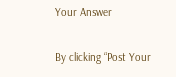Your Answer

By clicking “Post Your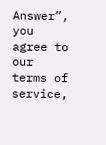Answer”, you agree to our terms of service,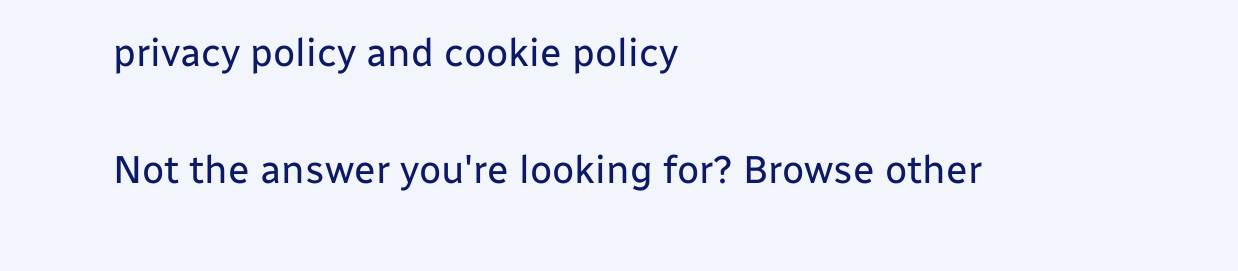privacy policy and cookie policy

Not the answer you're looking for? Browse other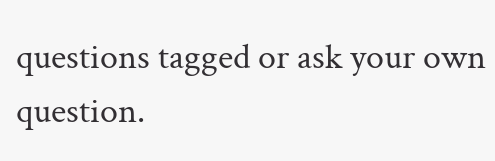questions tagged or ask your own question.